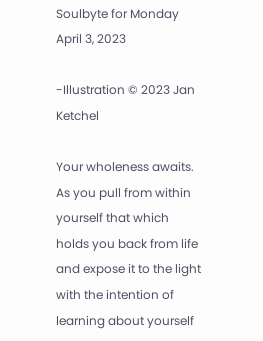Soulbyte for Monday April 3, 2023

-Illustration © 2023 Jan Ketchel

Your wholeness awaits. As you pull from within yourself that which holds you back from life and expose it to the light with the intention of learning about yourself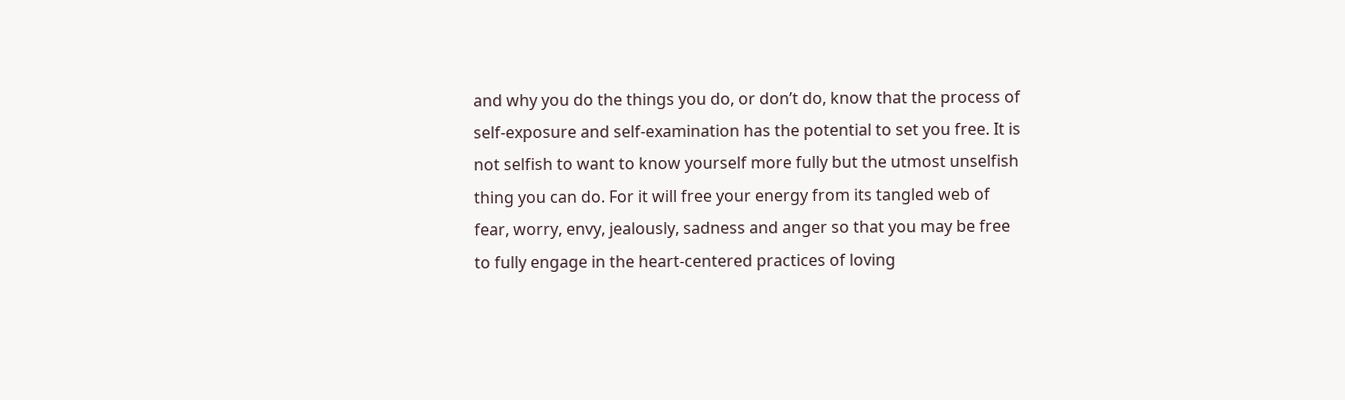and why you do the things you do, or don’t do, know that the process of self-exposure and self-examination has the potential to set you free. It is not selfish to want to know yourself more fully but the utmost unselfish thing you can do. For it will free your energy from its tangled web of fear, worry, envy, jealously, sadness and anger so that you may be free to fully engage in the heart-centered practices of loving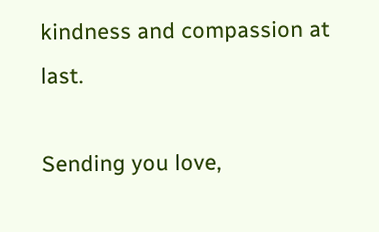kindness and compassion at last.

Sending you love,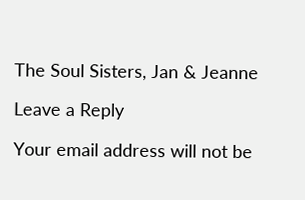The Soul Sisters, Jan & Jeanne

Leave a Reply

Your email address will not be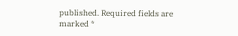published. Required fields are marked *